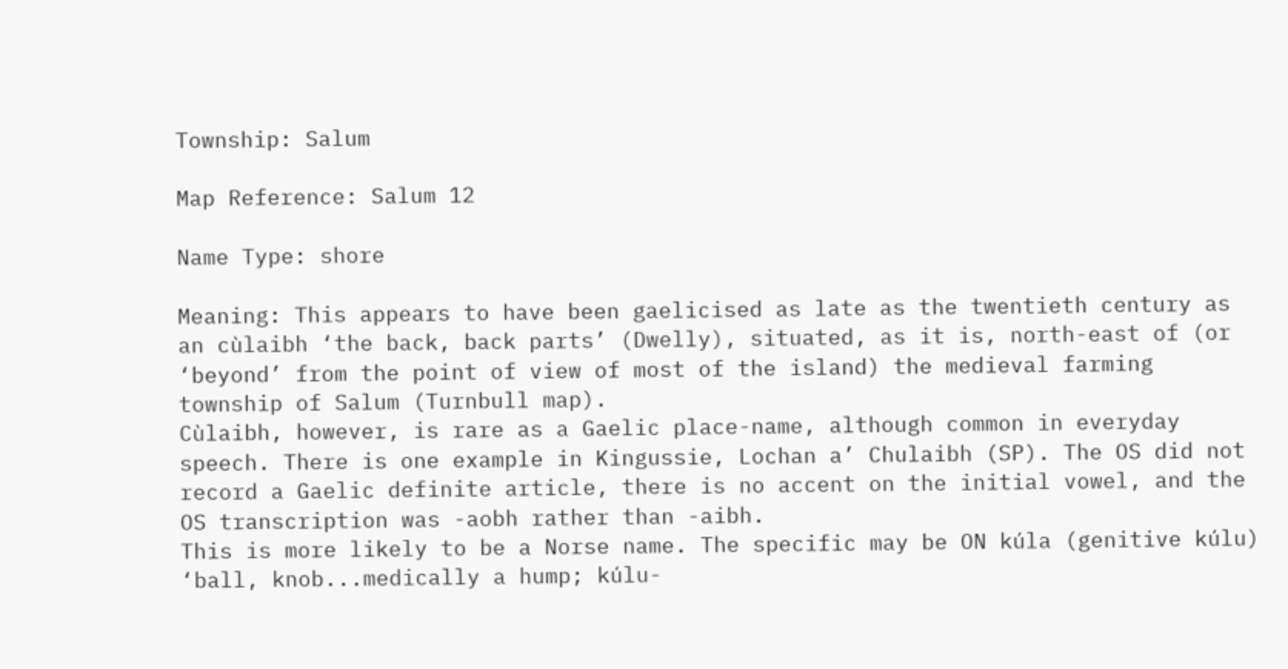Township: Salum

Map Reference: Salum 12

Name Type: shore

Meaning: This appears to have been gaelicised as late as the twentieth century as an cùlaibh ‘the back, back parts’ (Dwelly), situated, as it is, north-east of (or ‘beyond’ from the point of view of most of the island) the medieval farming township of Salum (Turnbull map).
Cùlaibh, however, is rare as a Gaelic place-name, although common in everyday speech. There is one example in Kingussie, Lochan a’ Chulaibh (SP). The OS did not record a Gaelic definite article, there is no accent on the initial vowel, and the OS transcription was -aobh rather than -aibh.
This is more likely to be a Norse name. The specific may be ON kúla (genitive kúlu) ‘ball, knob...medically a hump; kúlu-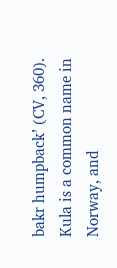bakr humpback’ (CV, 360). Kula is a common name in Norway, and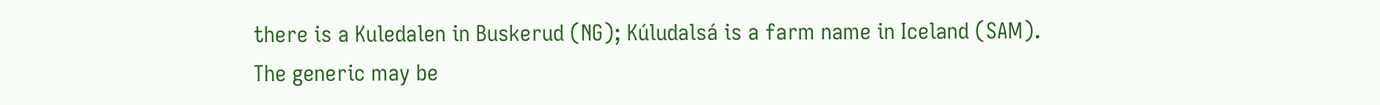there is a Kuledalen in Buskerud (NG); Kúludalsá is a farm name in Iceland (SAM).
The generic may be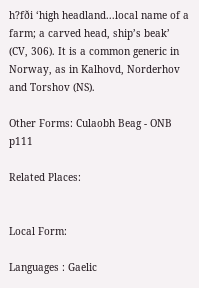h?fði ‘high headland...local name of a farm; a carved head, ship’s beak’ (CV, 306). It is a common generic in Norway, as in Kalhovd, Norderhov and Torshov (NS).

Other Forms: Culaobh Beag - ONB p111

Related Places:


Local Form:

Languages : Gaelic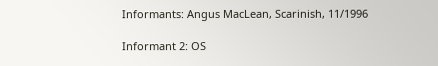Informants: Angus MacLean, Scarinish, 11/1996

Informant 2: OS